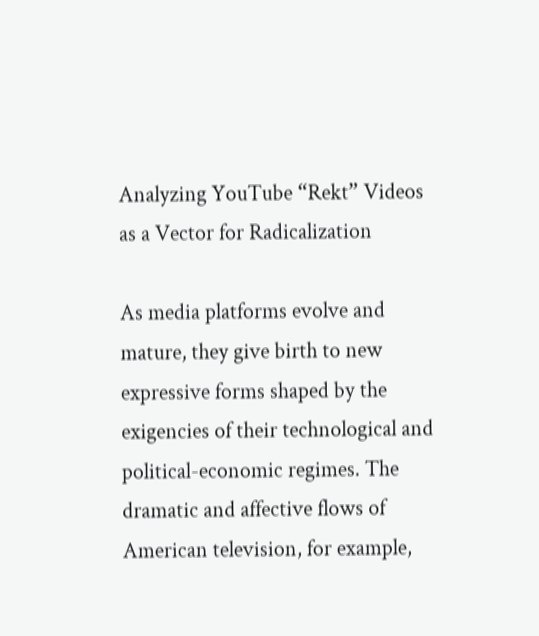Analyzing YouTube “Rekt” Videos as a Vector for Radicalization

As media platforms evolve and mature, they give birth to new expressive forms shaped by the exigencies of their technological and political-economic regimes. The dramatic and affective flows of American television, for example,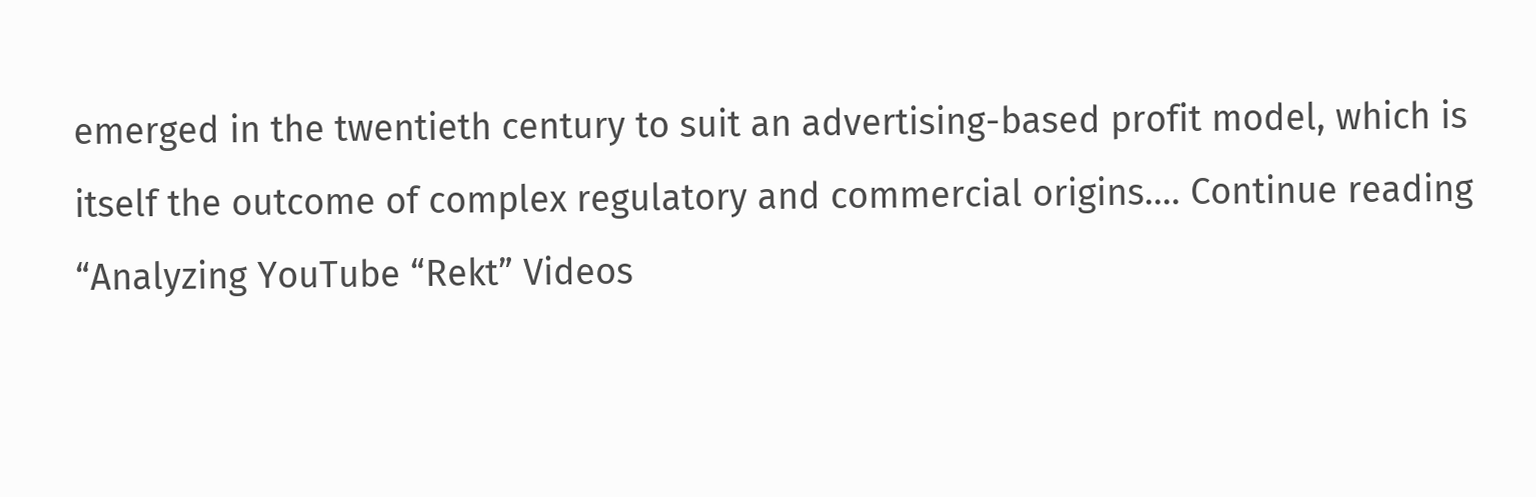emerged in the twentieth century to suit an advertising-based profit model, which is itself the outcome of complex regulatory and commercial origins.… Continue reading “Analyzing YouTube “Rekt” Videos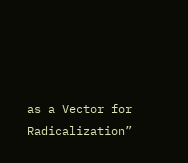as a Vector for Radicalization”